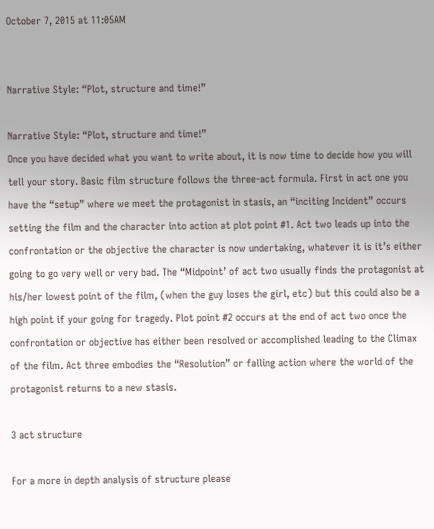October 7, 2015 at 11:05AM


Narrative Style: “Plot, structure and time!”

Narrative Style: “Plot, structure and time!”
Once you have decided what you want to write about, it is now time to decide how you will tell your story. Basic film structure follows the three-act formula. First in act one you have the “setup” where we meet the protagonist in stasis, an “inciting Incident” occurs setting the film and the character into action at plot point #1. Act two leads up into the confrontation or the objective the character is now undertaking, whatever it is it’s either going to go very well or very bad. The “Midpoint’ of act two usually finds the protagonist at his/her lowest point of the film, (when the guy loses the girl, etc) but this could also be a high point if your going for tragedy. Plot point #2 occurs at the end of act two once the confrontation or objective has either been resolved or accomplished leading to the Climax of the film. Act three embodies the “Resolution” or falling action where the world of the protagonist returns to a new stasis.

3 act structure

For a more in depth analysis of structure please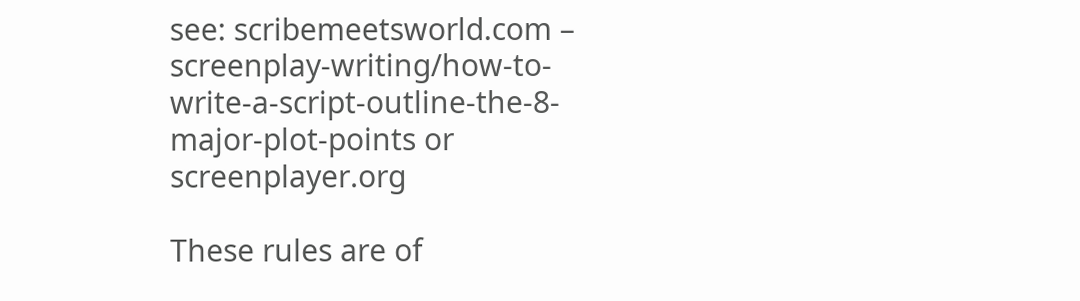see: scribemeetsworld.com – screenplay-writing/how-to-write-a-script-outline-the-8-major-plot-points or screenplayer.org

These rules are of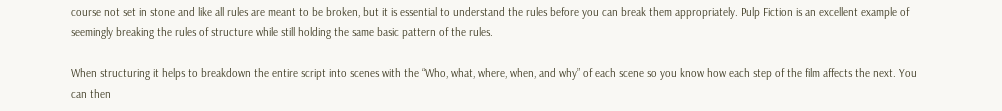course not set in stone and like all rules are meant to be broken, but it is essential to understand the rules before you can break them appropriately. Pulp Fiction is an excellent example of seemingly breaking the rules of structure while still holding the same basic pattern of the rules.

When structuring it helps to breakdown the entire script into scenes with the “Who, what, where, when, and why” of each scene so you know how each step of the film affects the next. You can then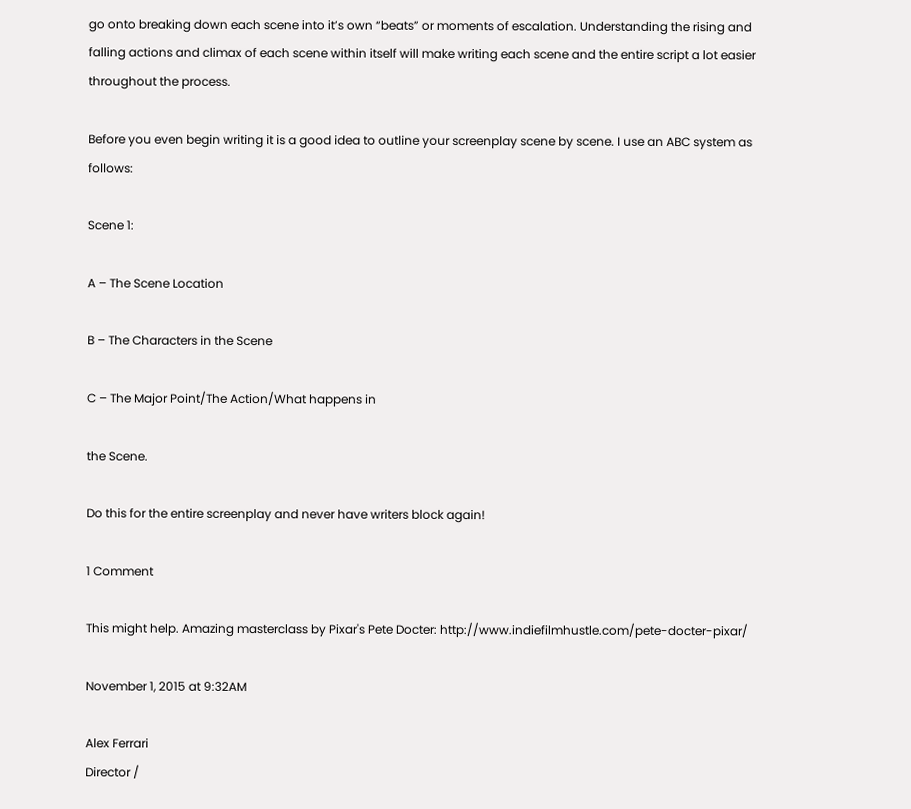go onto breaking down each scene into it’s own “beats” or moments of escalation. Understanding the rising and falling actions and climax of each scene within itself will make writing each scene and the entire script a lot easier throughout the process.

Before you even begin writing it is a good idea to outline your screenplay scene by scene. I use an ABC system as follows:

Scene 1:

A – The Scene Location

B – The Characters in the Scene

C – The Major Point/The Action/What happens in

the Scene.

Do this for the entire screenplay and never have writers block again!

1 Comment

This might help. Amazing masterclass by Pixar's Pete Docter: http://www.indiefilmhustle.com/pete-docter-pixar/

November 1, 2015 at 9:32AM

Alex Ferrari
Director /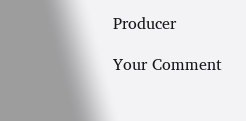Producer

Your Comment